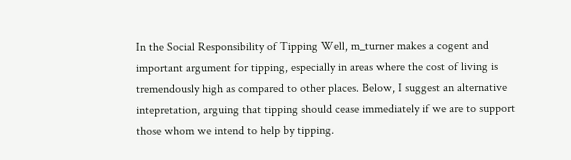In the Social Responsibility of Tipping Well, m_turner makes a cogent and important argument for tipping, especially in areas where the cost of living is tremendously high as compared to other places. Below, I suggest an alternative intepretation, arguing that tipping should cease immediately if we are to support those whom we intend to help by tipping.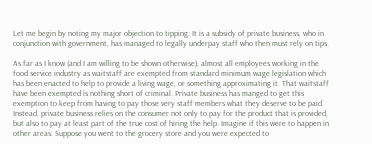Let me begin by noting my major objection to tipping: It is a subsidy of private business, who in conjunction with government, has managed to legally underpay staff who then must rely on tips.

As far as I know (and I am willing to be shown otherwise), almost all employees working in the food service industry as waitstaff are exempted from standard minimum wage legislation which has been enacted to help to provide a living wage, or something approximating it. That waitstaff have been exempted is nothing short of criminal. Private business has manged to get this exemption to keep from having to pay those very staff members what they deserve to be paid. Instead, private business relies on the consumer not only to pay for the product that is provided, but also to pay at least part of the true cost of hiring the help. Imagine if this were to happen in other areas. Suppose you went to the grocery store and you were expected to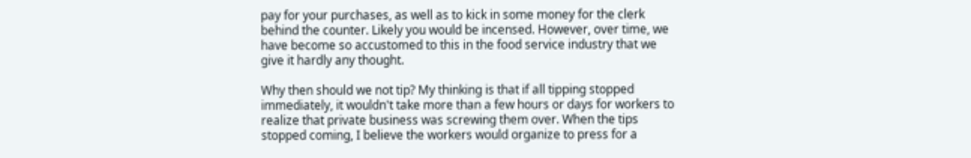pay for your purchases, as well as to kick in some money for the clerk behind the counter. Likely you would be incensed. However, over time, we have become so accustomed to this in the food service industry that we give it hardly any thought.

Why then should we not tip? My thinking is that if all tipping stopped immediately, it wouldn't take more than a few hours or days for workers to realize that private business was screwing them over. When the tips stopped coming, I believe the workers would organize to press for a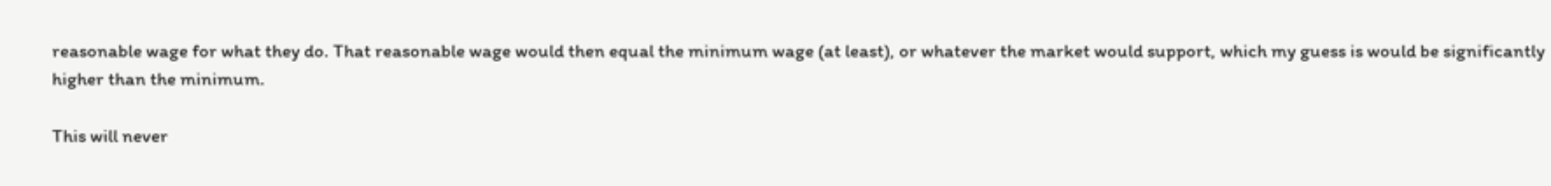reasonable wage for what they do. That reasonable wage would then equal the minimum wage (at least), or whatever the market would support, which my guess is would be significantly higher than the minimum.

This will never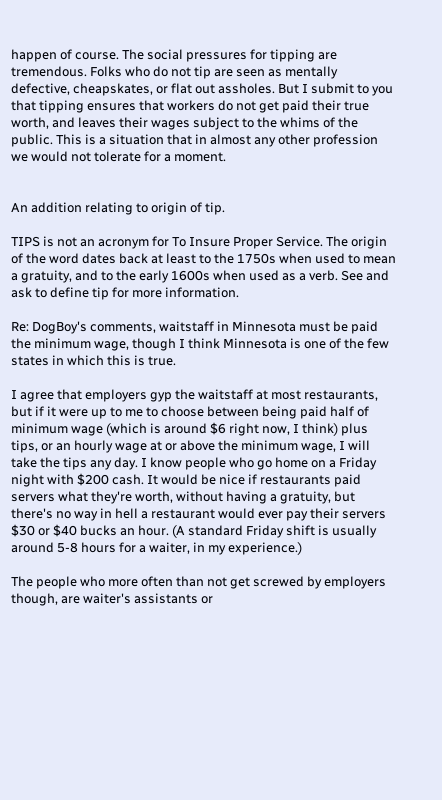happen of course. The social pressures for tipping are tremendous. Folks who do not tip are seen as mentally defective, cheapskates, or flat out assholes. But I submit to you that tipping ensures that workers do not get paid their true worth, and leaves their wages subject to the whims of the public. This is a situation that in almost any other profession we would not tolerate for a moment.


An addition relating to origin of tip.

TIPS is not an acronym for To Insure Proper Service. The origin of the word dates back at least to the 1750s when used to mean a gratuity, and to the early 1600s when used as a verb. See and ask to define tip for more information.

Re: DogBoy's comments, waitstaff in Minnesota must be paid the minimum wage, though I think Minnesota is one of the few states in which this is true.

I agree that employers gyp the waitstaff at most restaurants, but if it were up to me to choose between being paid half of minimum wage (which is around $6 right now, I think) plus tips, or an hourly wage at or above the minimum wage, I will take the tips any day. I know people who go home on a Friday night with $200 cash. It would be nice if restaurants paid servers what they're worth, without having a gratuity, but there's no way in hell a restaurant would ever pay their servers $30 or $40 bucks an hour. (A standard Friday shift is usually around 5-8 hours for a waiter, in my experience.)

The people who more often than not get screwed by employers though, are waiter's assistants or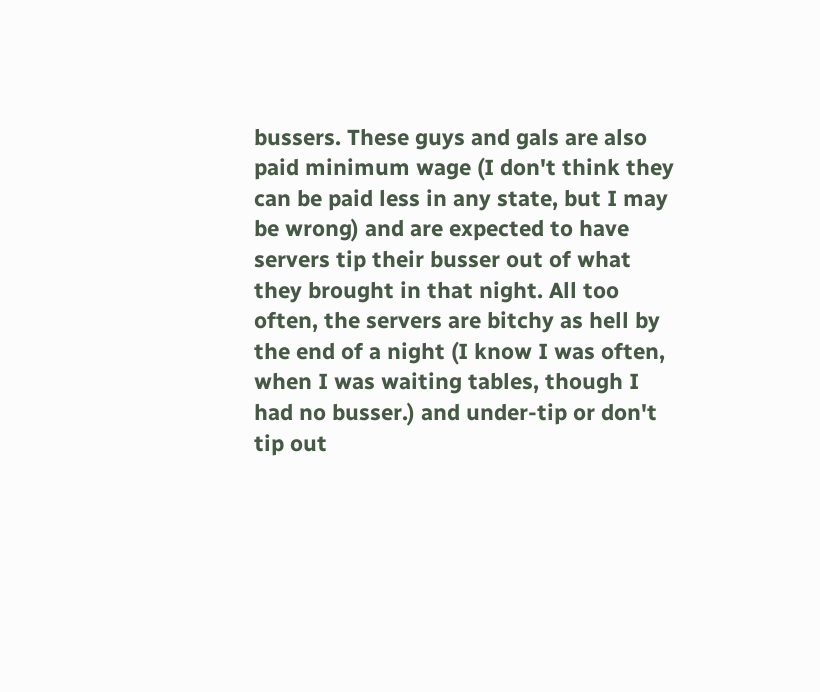bussers. These guys and gals are also paid minimum wage (I don't think they can be paid less in any state, but I may be wrong) and are expected to have servers tip their busser out of what they brought in that night. All too often, the servers are bitchy as hell by the end of a night (I know I was often, when I was waiting tables, though I had no busser.) and under-tip or don't tip out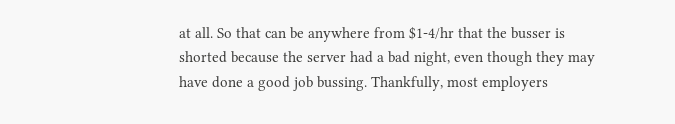at all. So that can be anywhere from $1-4/hr that the busser is shorted because the server had a bad night, even though they may have done a good job bussing. Thankfully, most employers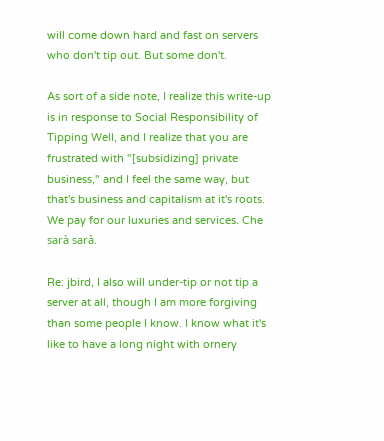will come down hard and fast on servers who don't tip out. But some don't.

As sort of a side note, I realize this write-up is in response to Social Responsibility of Tipping Well, and I realize that you are frustrated with "[subsidizing] private business," and I feel the same way, but that's business and capitalism at it's roots. We pay for our luxuries and services. Che sarà sarà.

Re: jbird, I also will under-tip or not tip a server at all, though I am more forgiving than some people I know. I know what it's like to have a long night with ornery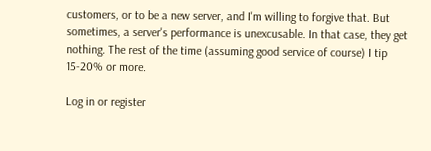customers, or to be a new server, and I'm willing to forgive that. But sometimes, a server's performance is unexcusable. In that case, they get nothing. The rest of the time (assuming good service of course) I tip 15-20% or more.

Log in or register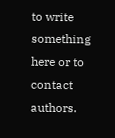to write something here or to contact authors.